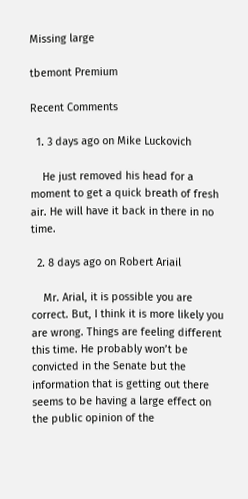Missing large

tbemont Premium

Recent Comments

  1. 3 days ago on Mike Luckovich

    He just removed his head for a moment to get a quick breath of fresh air. He will have it back in there in no time.

  2. 8 days ago on Robert Ariail

    Mr. Arial, it is possible you are correct. But, I think it is more likely you are wrong. Things are feeling different this time. He probably won’t be convicted in the Senate but the information that is getting out there seems to be having a large effect on the public opinion of the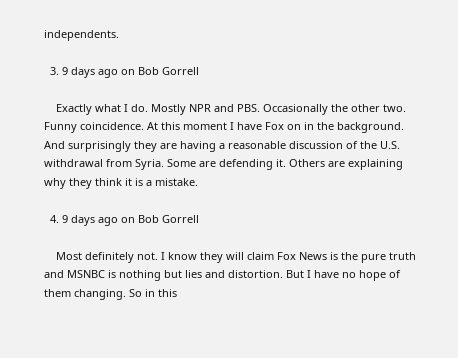independents.

  3. 9 days ago on Bob Gorrell

    Exactly what I do. Mostly NPR and PBS. Occasionally the other two. Funny coincidence. At this moment I have Fox on in the background. And surprisingly they are having a reasonable discussion of the U.S. withdrawal from Syria. Some are defending it. Others are explaining why they think it is a mistake.

  4. 9 days ago on Bob Gorrell

    Most definitely not. I know they will claim Fox News is the pure truth and MSNBC is nothing but lies and distortion. But I have no hope of them changing. So in this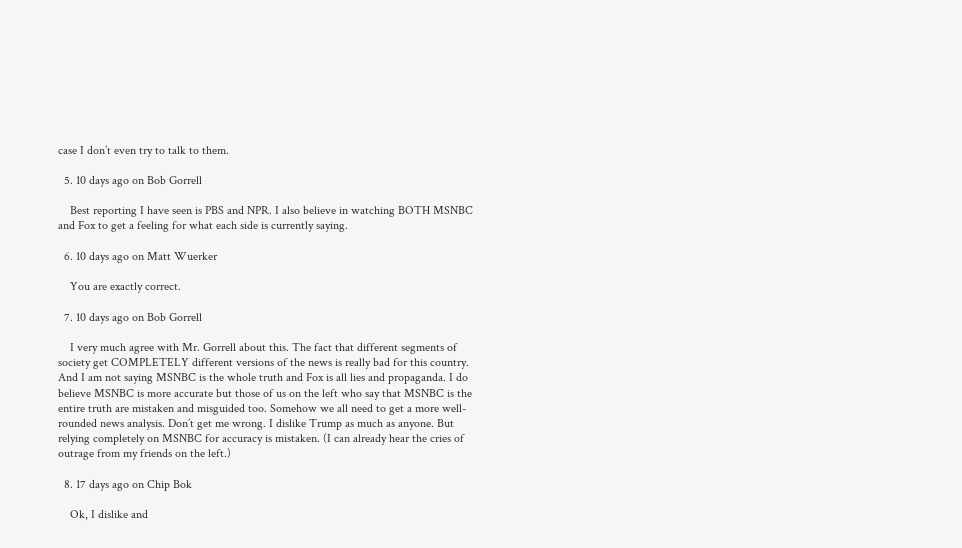case I don’t even try to talk to them.

  5. 10 days ago on Bob Gorrell

    Best reporting I have seen is PBS and NPR. I also believe in watching BOTH MSNBC and Fox to get a feeling for what each side is currently saying.

  6. 10 days ago on Matt Wuerker

    You are exactly correct.

  7. 10 days ago on Bob Gorrell

    I very much agree with Mr. Gorrell about this. The fact that different segments of society get COMPLETELY different versions of the news is really bad for this country. And I am not saying MSNBC is the whole truth and Fox is all lies and propaganda. I do believe MSNBC is more accurate but those of us on the left who say that MSNBC is the entire truth are mistaken and misguided too. Somehow we all need to get a more well-rounded news analysis. Don’t get me wrong. I dislike Trump as much as anyone. But relying completely on MSNBC for accuracy is mistaken. (I can already hear the cries of outrage from my friends on the left.)

  8. 17 days ago on Chip Bok

    Ok, I dislike and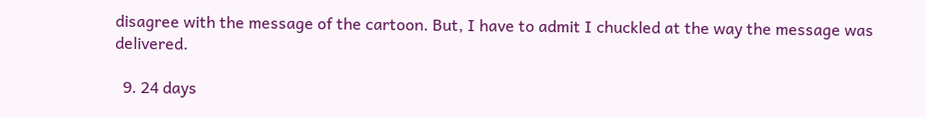disagree with the message of the cartoon. But, I have to admit I chuckled at the way the message was delivered.

  9. 24 days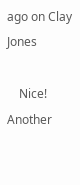ago on Clay Jones

    Nice! Another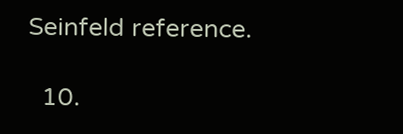Seinfeld reference.

  10.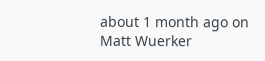about 1 month ago on Matt Wuerker